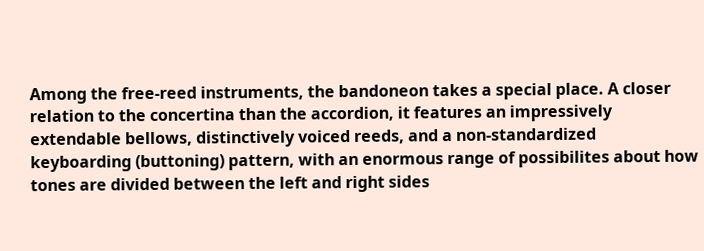Among the free-reed instruments, the bandoneon takes a special place. A closer relation to the concertina than the accordion, it features an impressively extendable bellows, distinctively voiced reeds, and a non-standardized keyboarding (buttoning) pattern, with an enormous range of possibilites about how tones are divided between the left and right sides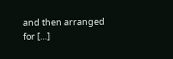and then arranged for […]